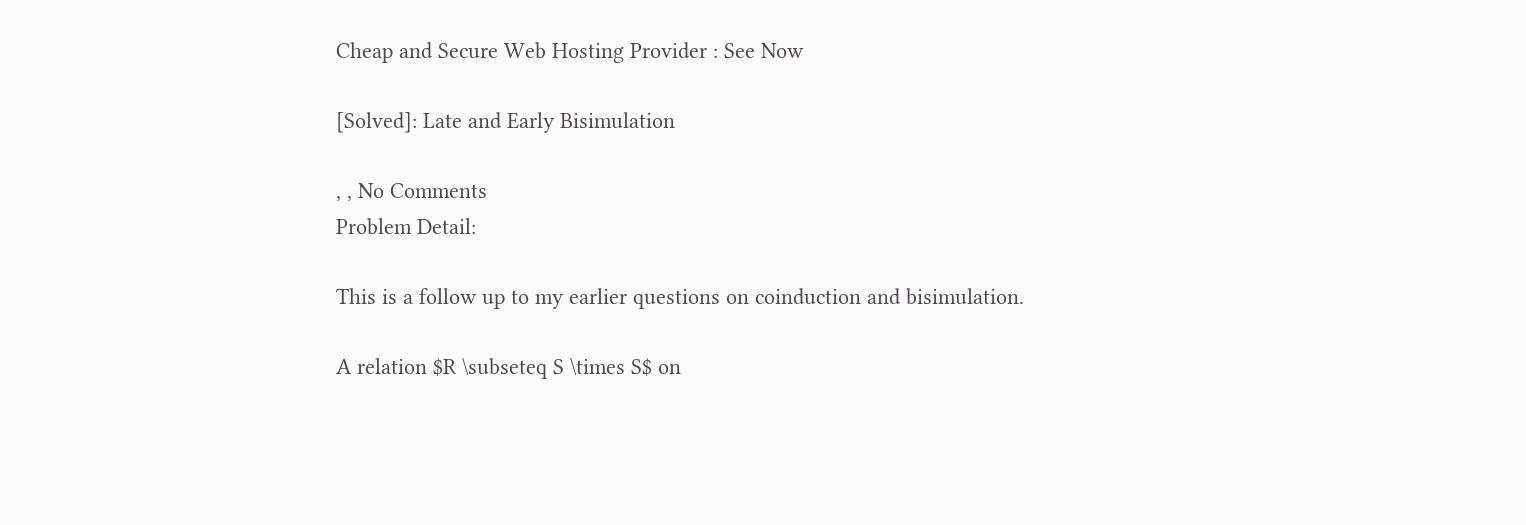Cheap and Secure Web Hosting Provider : See Now

[Solved]: Late and Early Bisimulation

, , No Comments
Problem Detail:

This is a follow up to my earlier questions on coinduction and bisimulation.

A relation $R \subseteq S \times S$ on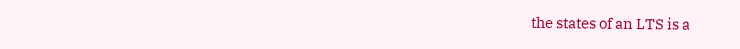the states of an LTS is a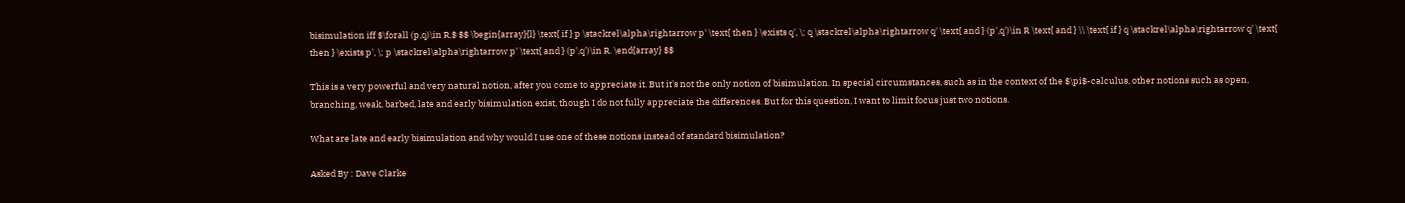bisimulation iff $\forall (p,q)\in R,$ $$ \begin{array}{l} \text{ if } p \stackrel\alpha\rightarrow p' \text{ then } \exists q', \; q \stackrel\alpha\rightarrow q' \text{ and } (p',q')\in R \text{ and } \\ \text{ if } q \stackrel\alpha\rightarrow q' \text{ then } \exists p', \; p \stackrel\alpha\rightarrow p' \text{ and } (p',q')\in R. \end{array} $$

This is a very powerful and very natural notion, after you come to appreciate it. But it's not the only notion of bisimulation. In special circumstances, such as in the context of the $\pi$-calculus, other notions such as open, branching, weak, barbed, late and early bisimulation exist, though I do not fully appreciate the differences. But for this question, I want to limit focus just two notions.

What are late and early bisimulation and why would I use one of these notions instead of standard bisimulation?

Asked By : Dave Clarke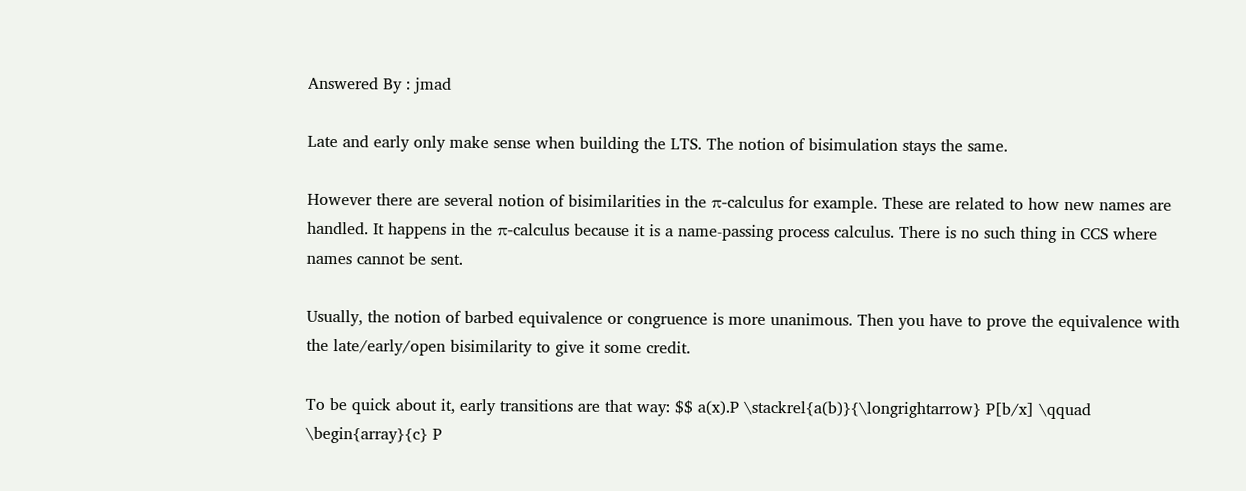Answered By : jmad

Late and early only make sense when building the LTS. The notion of bisimulation stays the same.

However there are several notion of bisimilarities in the π-calculus for example. These are related to how new names are handled. It happens in the π-calculus because it is a name-passing process calculus. There is no such thing in CCS where names cannot be sent.

Usually, the notion of barbed equivalence or congruence is more unanimous. Then you have to prove the equivalence with the late/early/open bisimilarity to give it some credit.

To be quick about it, early transitions are that way: $$ a(x).P \stackrel{a(b)}{\longrightarrow} P[b/x] \qquad \begin{array}{c} P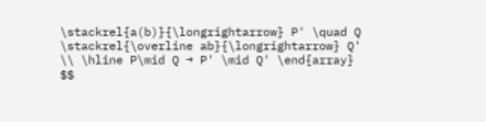\stackrel{a(b)}{\longrightarrow} P' \quad Q \stackrel{\overline ab}{\longrightarrow} Q' \\ \hline P\mid Q → P' \mid Q' \end{array} $$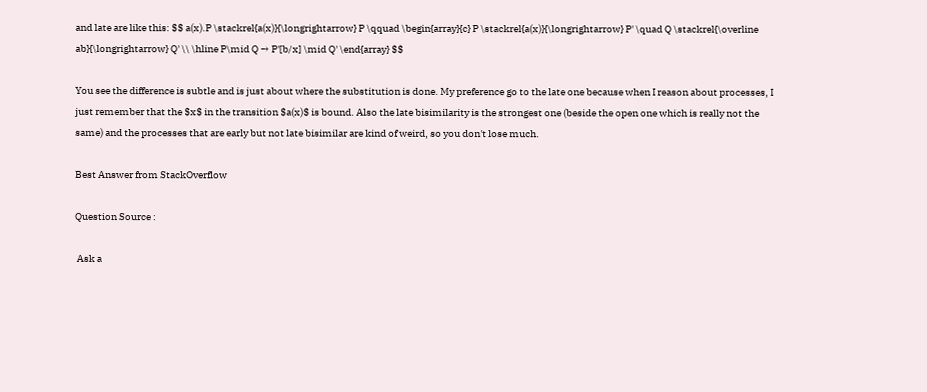and late are like this: $$ a(x).P \stackrel{a(x)}{\longrightarrow} P \qquad \begin{array}{c} P \stackrel{a(x)}{\longrightarrow} P' \quad Q \stackrel{\overline ab}{\longrightarrow} Q' \\ \hline P\mid Q → P'[b/x] \mid Q' \end{array} $$

You see the difference is subtle and is just about where the substitution is done. My preference go to the late one because when I reason about processes, I just remember that the $x$ in the transition $a(x)$ is bound. Also the late bisimilarity is the strongest one (beside the open one which is really not the same) and the processes that are early but not late bisimilar are kind of weird, so you don't lose much.

Best Answer from StackOverflow

Question Source :

 Ask a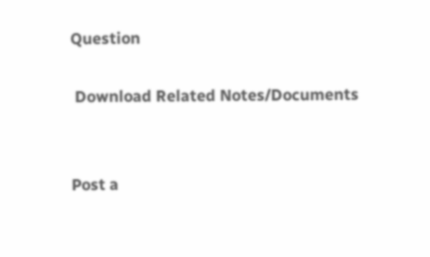Question

 Download Related Notes/Documents


Post a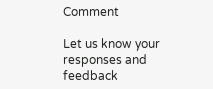Comment

Let us know your responses and feedback